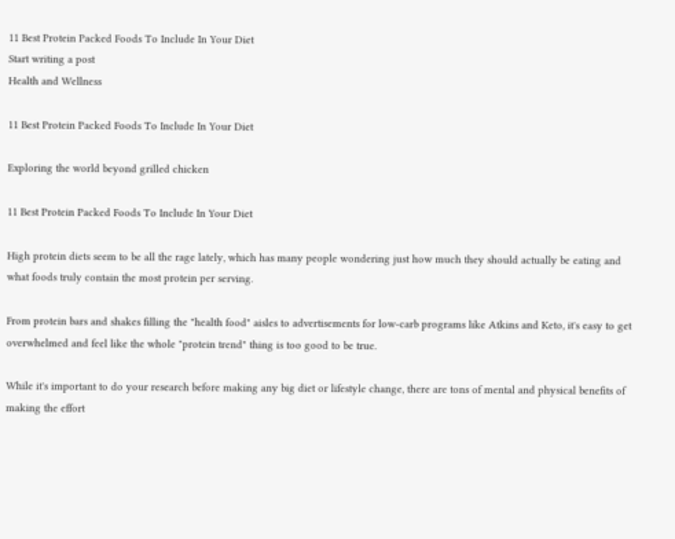11 Best Protein Packed Foods To Include In Your Diet
Start writing a post
Health and Wellness

11 Best Protein Packed Foods To Include In Your Diet

Exploring the world beyond grilled chicken

11 Best Protein Packed Foods To Include In Your Diet

High protein diets seem to be all the rage lately, which has many people wondering just how much they should actually be eating and what foods truly contain the most protein per serving.

From protein bars and shakes filling the "health food" aisles to advertisements for low-carb programs like Atkins and Keto, it's easy to get overwhelmed and feel like the whole "protein trend" thing is too good to be true.

While it's important to do your research before making any big diet or lifestyle change, there are tons of mental and physical benefits of making the effort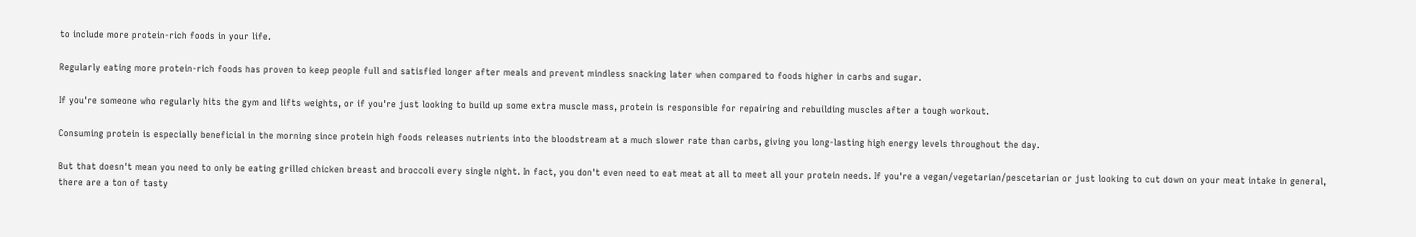to include more protein-rich foods in your life.

Regularly eating more protein-rich foods has proven to keep people full and satisfied longer after meals and prevent mindless snacking later when compared to foods higher in carbs and sugar.

If you're someone who regularly hits the gym and lifts weights, or if you're just looking to build up some extra muscle mass, protein is responsible for repairing and rebuilding muscles after a tough workout.

Consuming protein is especially beneficial in the morning since protein high foods releases nutrients into the bloodstream at a much slower rate than carbs, giving you long-lasting high energy levels throughout the day.

But that doesn't mean you need to only be eating grilled chicken breast and broccoli every single night. In fact, you don't even need to eat meat at all to meet all your protein needs. If you're a vegan/vegetarian/pescetarian or just looking to cut down on your meat intake in general, there are a ton of tasty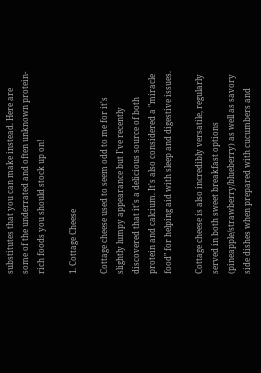substitutes that you can make instead. Here are some of the underrated and often unknown protein-rich foods you should stock up on!

1. Cottage Cheese

Cottage cheese used to seem odd to me for it's slightly lumpy appearance but I've recently discovered that it's a delicious source of both protein and calcium. It's also considered a "miracle food" for helping aid with sleep and digestive issues.

Cottage cheese is also incredibly versatile, regularly served in both sweet breakfast options (pineapple/strawberry/blueberry) as well as savory side dishes when prepared with cucumbers and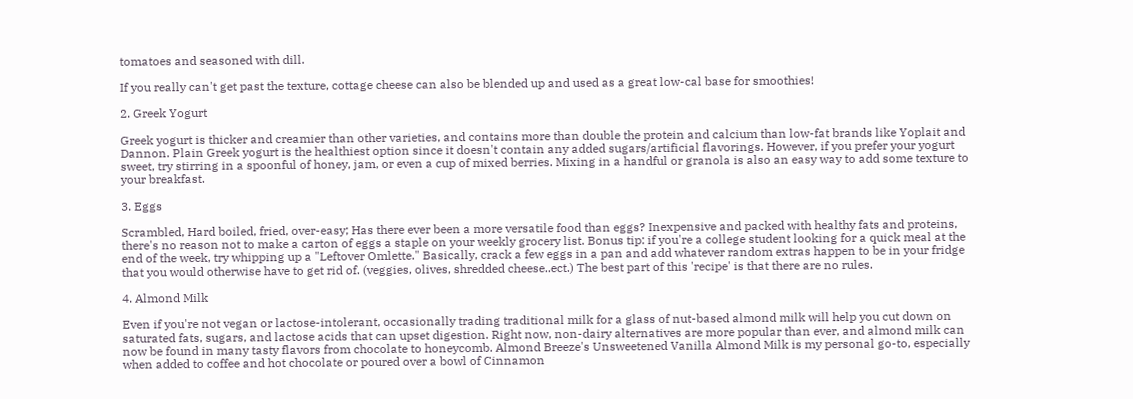tomatoes and seasoned with dill.

If you really can't get past the texture, cottage cheese can also be blended up and used as a great low-cal base for smoothies!

2. Greek Yogurt

Greek yogurt is thicker and creamier than other varieties, and contains more than double the protein and calcium than low-fat brands like Yoplait and Dannon. Plain Greek yogurt is the healthiest option since it doesn't contain any added sugars/artificial flavorings. However, if you prefer your yogurt sweet, try stirring in a spoonful of honey, jam, or even a cup of mixed berries. Mixing in a handful or granola is also an easy way to add some texture to your breakfast.

3. Eggs

Scrambled, Hard boiled, fried, over-easy; Has there ever been a more versatile food than eggs? Inexpensive and packed with healthy fats and proteins, there's no reason not to make a carton of eggs a staple on your weekly grocery list. Bonus tip: if you're a college student looking for a quick meal at the end of the week, try whipping up a "Leftover Omlette." Basically, crack a few eggs in a pan and add whatever random extras happen to be in your fridge that you would otherwise have to get rid of. (veggies, olives, shredded cheese..ect.) The best part of this 'recipe' is that there are no rules.

4. Almond Milk

Even if you're not vegan or lactose-intolerant, occasionally trading traditional milk for a glass of nut-based almond milk will help you cut down on saturated fats, sugars, and lactose acids that can upset digestion. Right now, non-dairy alternatives are more popular than ever, and almond milk can now be found in many tasty flavors from chocolate to honeycomb. Almond Breeze's Unsweetened Vanilla Almond Milk is my personal go-to, especially when added to coffee and hot chocolate or poured over a bowl of Cinnamon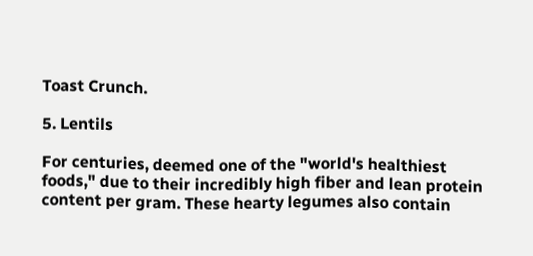Toast Crunch.

5. Lentils

For centuries, deemed one of the "world's healthiest foods," due to their incredibly high fiber and lean protein content per gram. These hearty legumes also contain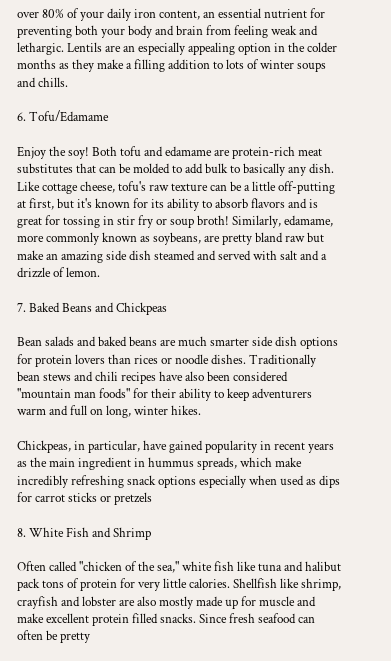over 80% of your daily iron content, an essential nutrient for preventing both your body and brain from feeling weak and lethargic. Lentils are an especially appealing option in the colder months as they make a filling addition to lots of winter soups and chills.

6. Tofu/Edamame

Enjoy the soy! Both tofu and edamame are protein-rich meat substitutes that can be molded to add bulk to basically any dish. Like cottage cheese, tofu's raw texture can be a little off-putting at first, but it's known for its ability to absorb flavors and is great for tossing in stir fry or soup broth! Similarly, edamame, more commonly known as soybeans, are pretty bland raw but make an amazing side dish steamed and served with salt and a drizzle of lemon.

7. Baked Beans and Chickpeas

Bean salads and baked beans are much smarter side dish options for protein lovers than rices or noodle dishes. Traditionally bean stews and chili recipes have also been considered "mountain man foods" for their ability to keep adventurers warm and full on long, winter hikes.

Chickpeas, in particular, have gained popularity in recent years as the main ingredient in hummus spreads, which make incredibly refreshing snack options especially when used as dips for carrot sticks or pretzels

8. White Fish and Shrimp

Often called "chicken of the sea," white fish like tuna and halibut pack tons of protein for very little calories. Shellfish like shrimp, crayfish and lobster are also mostly made up for muscle and make excellent protein filled snacks. Since fresh seafood can often be pretty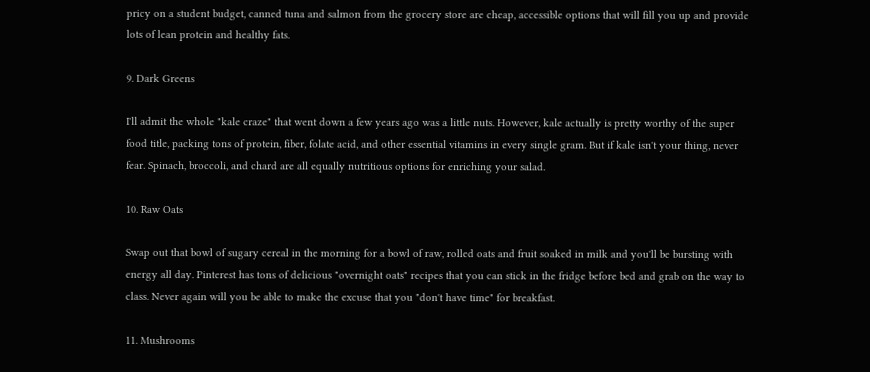pricy on a student budget, canned tuna and salmon from the grocery store are cheap, accessible options that will fill you up and provide lots of lean protein and healthy fats.

9. Dark Greens

I'll admit the whole "kale craze" that went down a few years ago was a little nuts. However, kale actually is pretty worthy of the super food title, packing tons of protein, fiber, folate acid, and other essential vitamins in every single gram. But if kale isn't your thing, never fear. Spinach, broccoli, and chard are all equally nutritious options for enriching your salad.

10. Raw Oats

Swap out that bowl of sugary cereal in the morning for a bowl of raw, rolled oats and fruit soaked in milk and you'll be bursting with energy all day. Pinterest has tons of delicious "overnight oats" recipes that you can stick in the fridge before bed and grab on the way to class. Never again will you be able to make the excuse that you "don't have time" for breakfast.

11. Mushrooms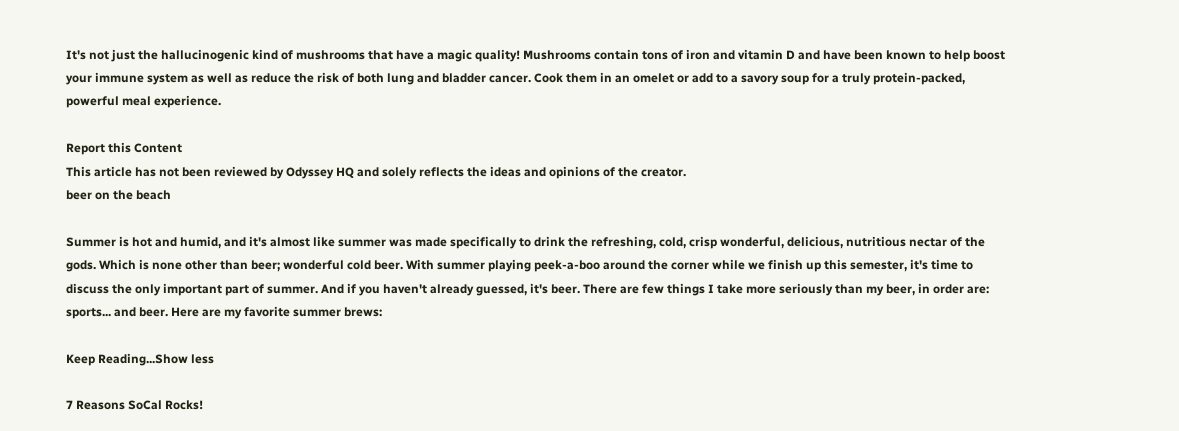It's not just the hallucinogenic kind of mushrooms that have a magic quality! Mushrooms contain tons of iron and vitamin D and have been known to help boost your immune system as well as reduce the risk of both lung and bladder cancer. Cook them in an omelet or add to a savory soup for a truly protein-packed, powerful meal experience.

Report this Content
This article has not been reviewed by Odyssey HQ and solely reflects the ideas and opinions of the creator.
beer on the beach

Summer is hot and humid, and it's almost like summer was made specifically to drink the refreshing, cold, crisp wonderful, delicious, nutritious nectar of the gods. Which is none other than beer; wonderful cold beer. With summer playing peek-a-boo around the corner while we finish up this semester, it's time to discuss the only important part of summer. And if you haven't already guessed, it's beer. There are few things I take more seriously than my beer, in order are: sports... and beer. Here are my favorite summer brews:

Keep Reading...Show less

7 Reasons SoCal Rocks!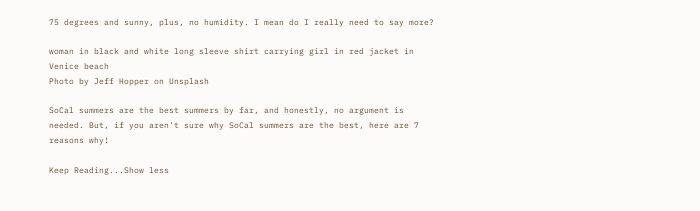75 degrees and sunny, plus, no humidity. I mean do I really need to say more?

woman in black and white long sleeve shirt carrying girl in red jacket in Venice beach
Photo by Jeff Hopper on Unsplash

SoCal summers are the best summers by far, and honestly, no argument is needed. But, if you aren't sure why SoCal summers are the best, here are 7 reasons why!

Keep Reading...Show less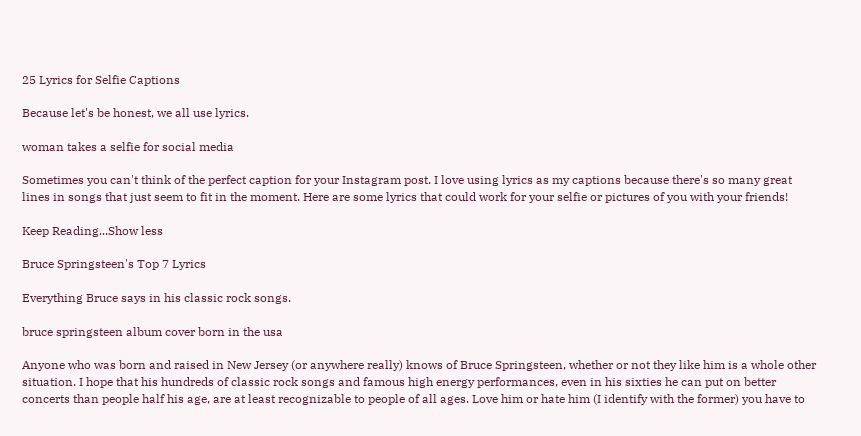25 Lyrics for Selfie Captions

Because let's be honest, we all use lyrics.

woman takes a selfie for social media

Sometimes you can't think of the perfect caption for your Instagram post. I love using lyrics as my captions because there's so many great lines in songs that just seem to fit in the moment. Here are some lyrics that could work for your selfie or pictures of you with your friends!

Keep Reading...Show less

Bruce Springsteen's Top 7 Lyrics

Everything Bruce says in his classic rock songs.

bruce springsteen album cover born in the usa

Anyone who was born and raised in New Jersey (or anywhere really) knows of Bruce Springsteen, whether or not they like him is a whole other situation. I hope that his hundreds of classic rock songs and famous high energy performances, even in his sixties he can put on better concerts than people half his age, are at least recognizable to people of all ages. Love him or hate him (I identify with the former) you have to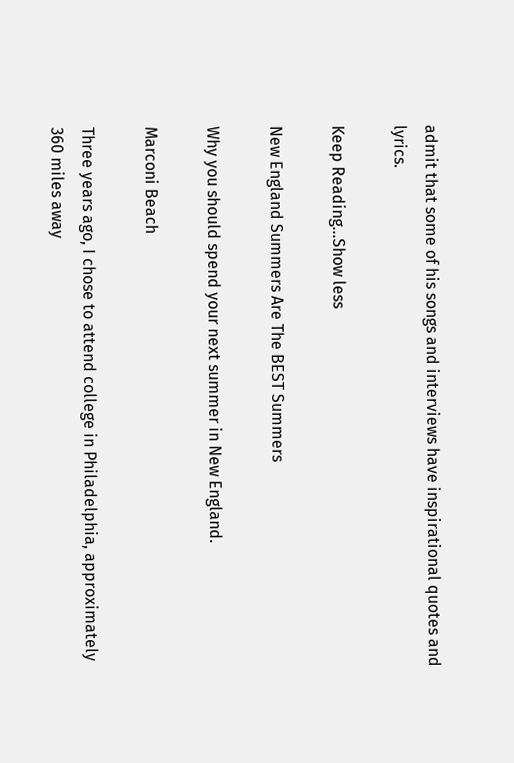admit that some of his songs and interviews have inspirational quotes and lyrics.

Keep Reading...Show less

New England Summers Are The BEST Summers

Why you should spend your next summer in New England.

Marconi Beach

Three years ago, I chose to attend college in Philadelphia, approximately 360 miles away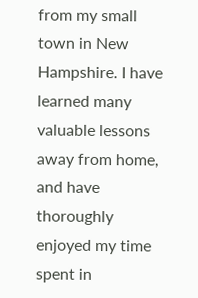from my small town in New Hampshire. I have learned many valuable lessons away from home, and have thoroughly enjoyed my time spent in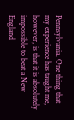Pennsylvania. One thing that my experience has taught me, however, is that it is absolutely impossible to beat a New England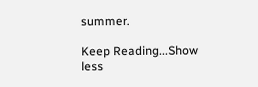summer.

Keep Reading...Show less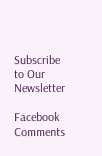Subscribe to Our Newsletter

Facebook Comments